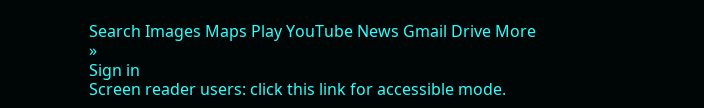Search Images Maps Play YouTube News Gmail Drive More »
Sign in
Screen reader users: click this link for accessible mode.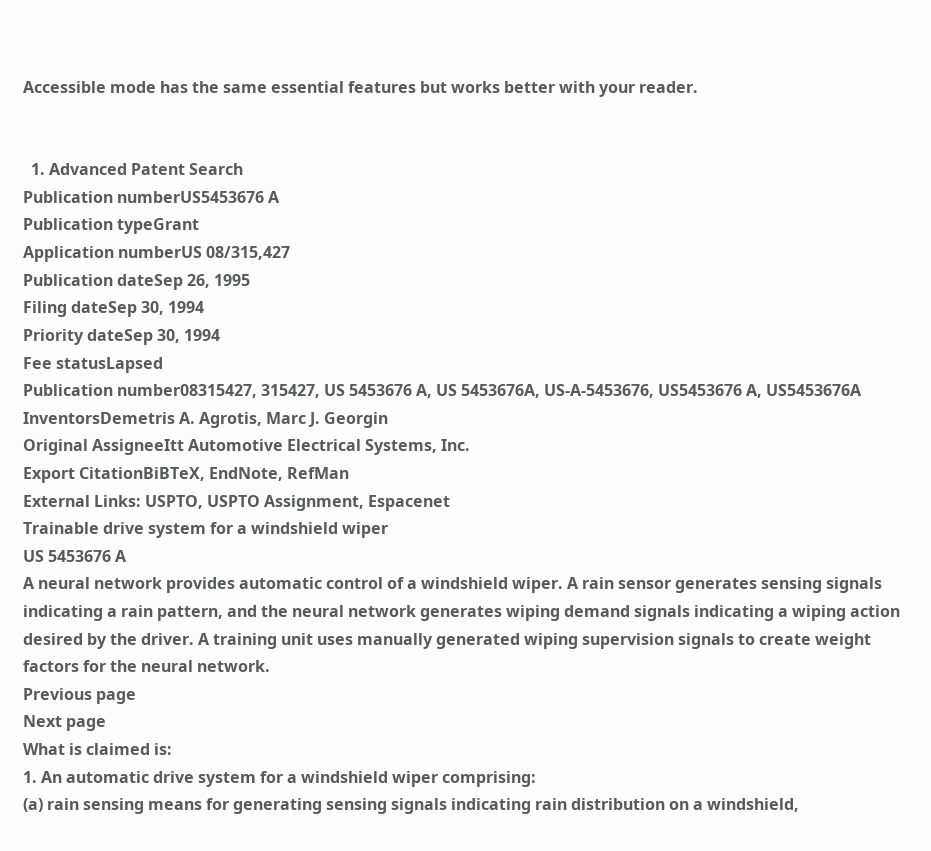Accessible mode has the same essential features but works better with your reader.


  1. Advanced Patent Search
Publication numberUS5453676 A
Publication typeGrant
Application numberUS 08/315,427
Publication dateSep 26, 1995
Filing dateSep 30, 1994
Priority dateSep 30, 1994
Fee statusLapsed
Publication number08315427, 315427, US 5453676 A, US 5453676A, US-A-5453676, US5453676 A, US5453676A
InventorsDemetris A. Agrotis, Marc J. Georgin
Original AssigneeItt Automotive Electrical Systems, Inc.
Export CitationBiBTeX, EndNote, RefMan
External Links: USPTO, USPTO Assignment, Espacenet
Trainable drive system for a windshield wiper
US 5453676 A
A neural network provides automatic control of a windshield wiper. A rain sensor generates sensing signals indicating a rain pattern, and the neural network generates wiping demand signals indicating a wiping action desired by the driver. A training unit uses manually generated wiping supervision signals to create weight factors for the neural network.
Previous page
Next page
What is claimed is:
1. An automatic drive system for a windshield wiper comprising:
(a) rain sensing means for generating sensing signals indicating rain distribution on a windshield,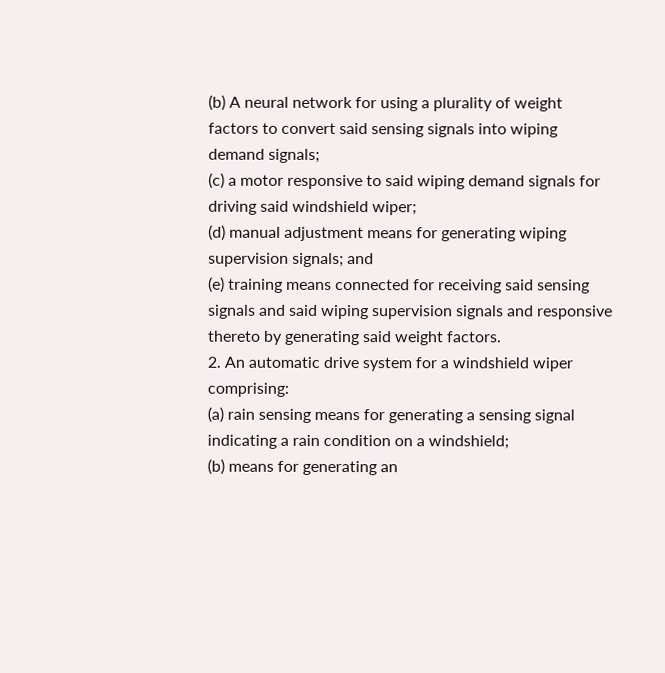(b) A neural network for using a plurality of weight factors to convert said sensing signals into wiping demand signals;
(c) a motor responsive to said wiping demand signals for driving said windshield wiper;
(d) manual adjustment means for generating wiping supervision signals; and
(e) training means connected for receiving said sensing signals and said wiping supervision signals and responsive thereto by generating said weight factors.
2. An automatic drive system for a windshield wiper comprising:
(a) rain sensing means for generating a sensing signal indicating a rain condition on a windshield;
(b) means for generating an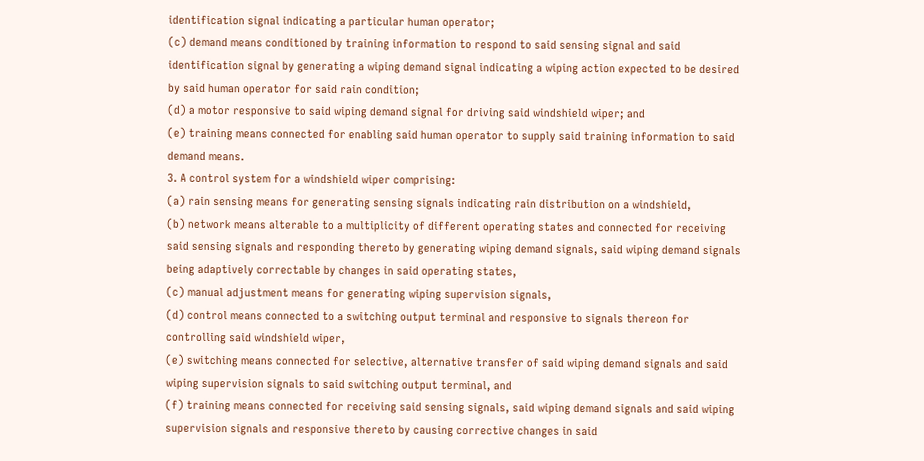identification signal indicating a particular human operator;
(c) demand means conditioned by training information to respond to said sensing signal and said identification signal by generating a wiping demand signal indicating a wiping action expected to be desired by said human operator for said rain condition;
(d) a motor responsive to said wiping demand signal for driving said windshield wiper; and
(e) training means connected for enabling said human operator to supply said training information to said demand means.
3. A control system for a windshield wiper comprising:
(a) rain sensing means for generating sensing signals indicating rain distribution on a windshield,
(b) network means alterable to a multiplicity of different operating states and connected for receiving said sensing signals and responding thereto by generating wiping demand signals, said wiping demand signals being adaptively correctable by changes in said operating states,
(c) manual adjustment means for generating wiping supervision signals,
(d) control means connected to a switching output terminal and responsive to signals thereon for controlling said windshield wiper,
(e) switching means connected for selective, alternative transfer of said wiping demand signals and said wiping supervision signals to said switching output terminal, and
(f) training means connected for receiving said sensing signals, said wiping demand signals and said wiping supervision signals and responsive thereto by causing corrective changes in said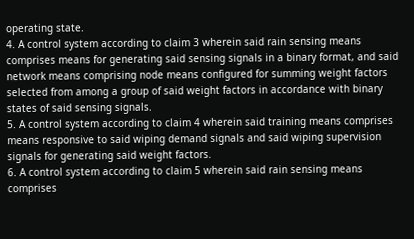operating state.
4. A control system according to claim 3 wherein said rain sensing means comprises means for generating said sensing signals in a binary format, and said network means comprising node means configured for summing weight factors selected from among a group of said weight factors in accordance with binary states of said sensing signals.
5. A control system according to claim 4 wherein said training means comprises means responsive to said wiping demand signals and said wiping supervision signals for generating said weight factors.
6. A control system according to claim 5 wherein said rain sensing means comprises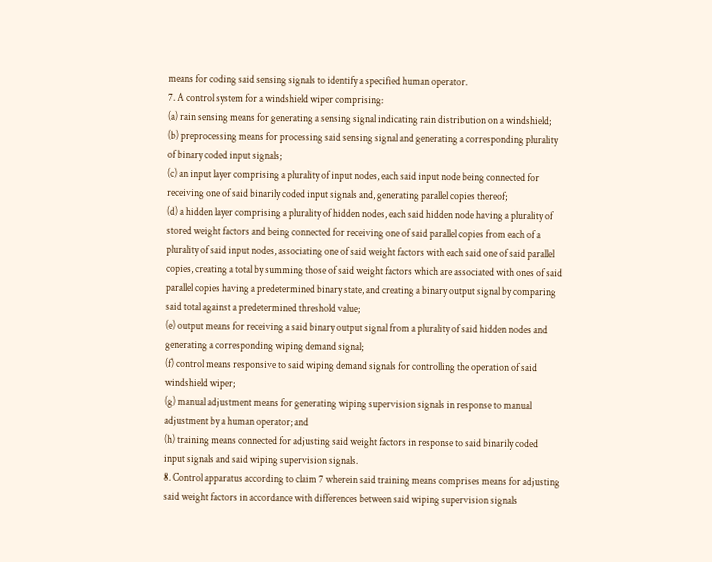means for coding said sensing signals to identify a specified human operator.
7. A control system for a windshield wiper comprising:
(a) rain sensing means for generating a sensing signal indicating rain distribution on a windshield;
(b) preprocessing means for processing said sensing signal and generating a corresponding plurality of binary coded input signals;
(c) an input layer comprising a plurality of input nodes, each said input node being connected for receiving one of said binarily coded input signals and, generating parallel copies thereof;
(d) a hidden layer comprising a plurality of hidden nodes, each said hidden node having a plurality of stored weight factors and being connected for receiving one of said parallel copies from each of a plurality of said input nodes, associating one of said weight factors with each said one of said parallel copies, creating a total by summing those of said weight factors which are associated with ones of said parallel copies having a predetermined binary state, and creating a binary output signal by comparing said total against a predetermined threshold value;
(e) output means for receiving a said binary output signal from a plurality of said hidden nodes and generating a corresponding wiping demand signal;
(f) control means responsive to said wiping demand signals for controlling the operation of said windshield wiper;
(g) manual adjustment means for generating wiping supervision signals in response to manual adjustment by a human operator; and
(h) training means connected for adjusting said weight factors in response to said binarily coded input signals and said wiping supervision signals.
8. Control apparatus according to claim 7 wherein said training means comprises means for adjusting said weight factors in accordance with differences between said wiping supervision signals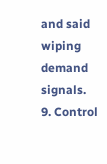and said wiping demand signals.
9. Control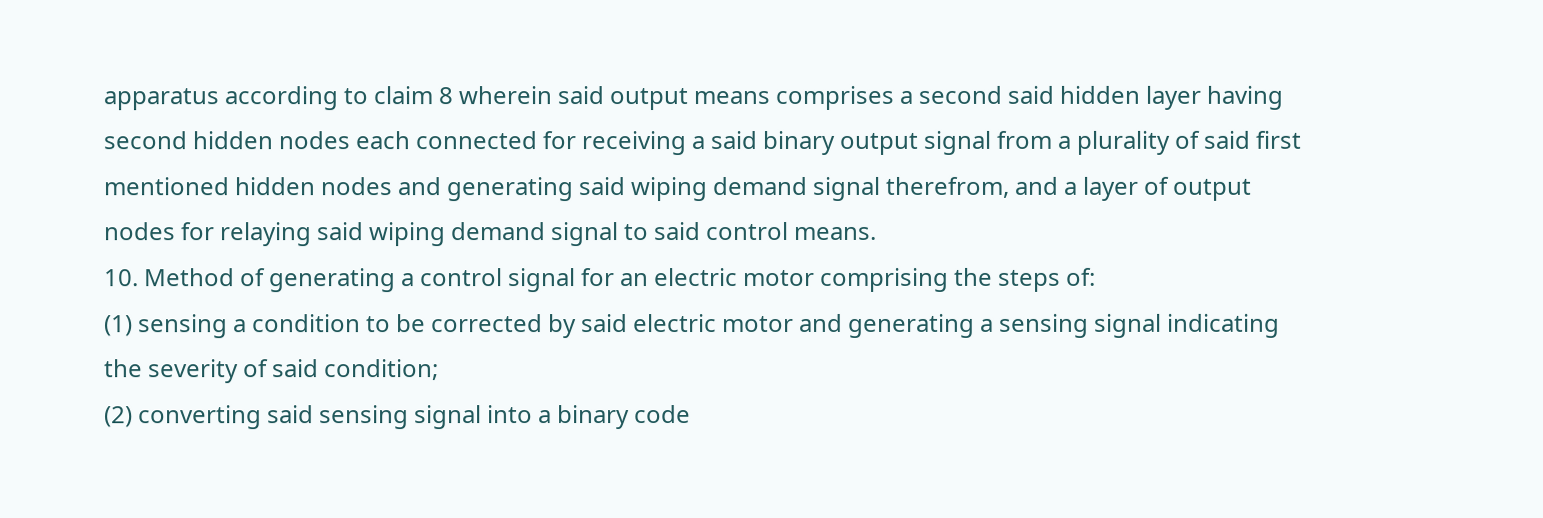apparatus according to claim 8 wherein said output means comprises a second said hidden layer having second hidden nodes each connected for receiving a said binary output signal from a plurality of said first mentioned hidden nodes and generating said wiping demand signal therefrom, and a layer of output nodes for relaying said wiping demand signal to said control means.
10. Method of generating a control signal for an electric motor comprising the steps of:
(1) sensing a condition to be corrected by said electric motor and generating a sensing signal indicating the severity of said condition;
(2) converting said sensing signal into a binary code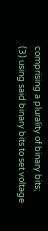comprising a plurality of binary bits;
(3) using said binary bits to set voltage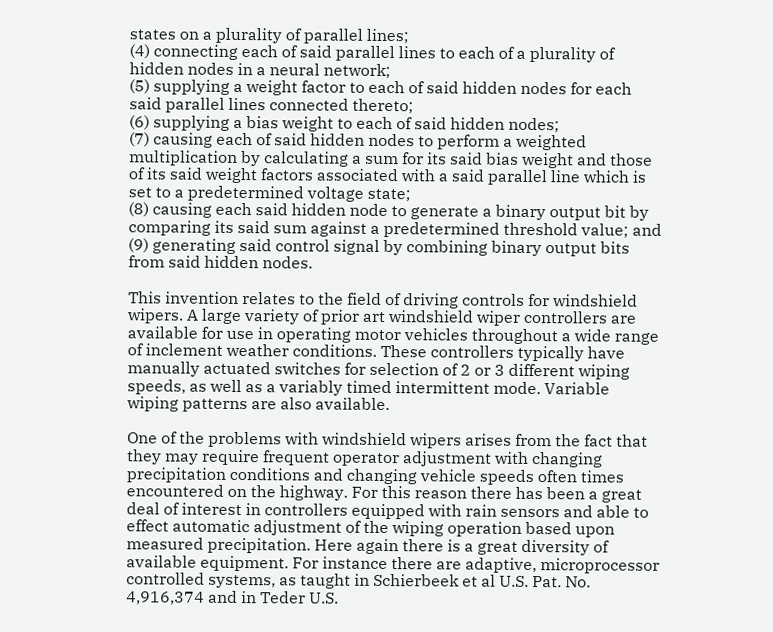states on a plurality of parallel lines;
(4) connecting each of said parallel lines to each of a plurality of hidden nodes in a neural network;
(5) supplying a weight factor to each of said hidden nodes for each said parallel lines connected thereto;
(6) supplying a bias weight to each of said hidden nodes;
(7) causing each of said hidden nodes to perform a weighted multiplication by calculating a sum for its said bias weight and those of its said weight factors associated with a said parallel line which is set to a predetermined voltage state;
(8) causing each said hidden node to generate a binary output bit by comparing its said sum against a predetermined threshold value; and
(9) generating said control signal by combining binary output bits from said hidden nodes.

This invention relates to the field of driving controls for windshield wipers. A large variety of prior art windshield wiper controllers are available for use in operating motor vehicles throughout a wide range of inclement weather conditions. These controllers typically have manually actuated switches for selection of 2 or 3 different wiping speeds, as well as a variably timed intermittent mode. Variable wiping patterns are also available.

One of the problems with windshield wipers arises from the fact that they may require frequent operator adjustment with changing precipitation conditions and changing vehicle speeds often times encountered on the highway. For this reason there has been a great deal of interest in controllers equipped with rain sensors and able to effect automatic adjustment of the wiping operation based upon measured precipitation. Here again there is a great diversity of available equipment. For instance there are adaptive, microprocessor controlled systems, as taught in Schierbeek et al U.S. Pat. No. 4,916,374 and in Teder U.S.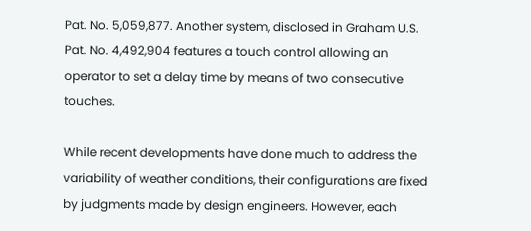Pat. No. 5,059,877. Another system, disclosed in Graham U.S. Pat. No. 4,492,904 features a touch control allowing an operator to set a delay time by means of two consecutive touches.

While recent developments have done much to address the variability of weather conditions, their configurations are fixed by judgments made by design engineers. However, each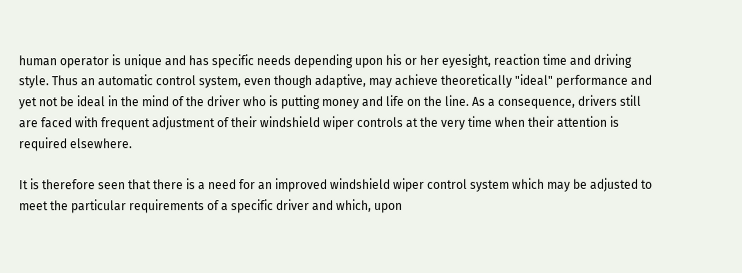human operator is unique and has specific needs depending upon his or her eyesight, reaction time and driving style. Thus an automatic control system, even though adaptive, may achieve theoretically "ideal" performance and yet not be ideal in the mind of the driver who is putting money and life on the line. As a consequence, drivers still are faced with frequent adjustment of their windshield wiper controls at the very time when their attention is required elsewhere.

It is therefore seen that there is a need for an improved windshield wiper control system which may be adjusted to meet the particular requirements of a specific driver and which, upon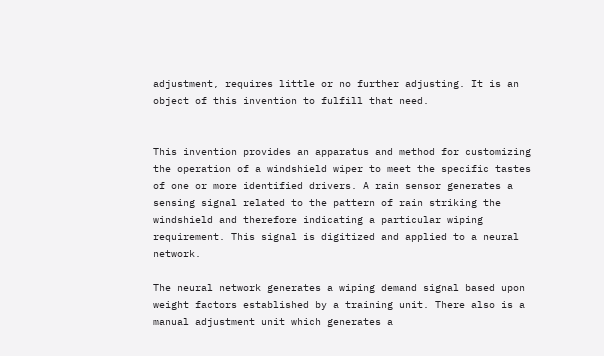adjustment, requires little or no further adjusting. It is an object of this invention to fulfill that need.


This invention provides an apparatus and method for customizing the operation of a windshield wiper to meet the specific tastes of one or more identified drivers. A rain sensor generates a sensing signal related to the pattern of rain striking the windshield and therefore indicating a particular wiping requirement. This signal is digitized and applied to a neural network.

The neural network generates a wiping demand signal based upon weight factors established by a training unit. There also is a manual adjustment unit which generates a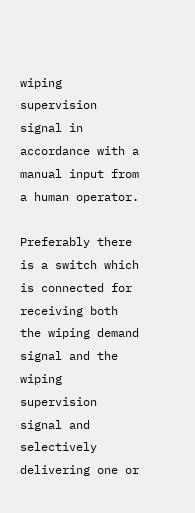wiping supervision signal in accordance with a manual input from a human operator.

Preferably there is a switch which is connected for receiving both the wiping demand signal and the wiping supervision signal and selectively delivering one or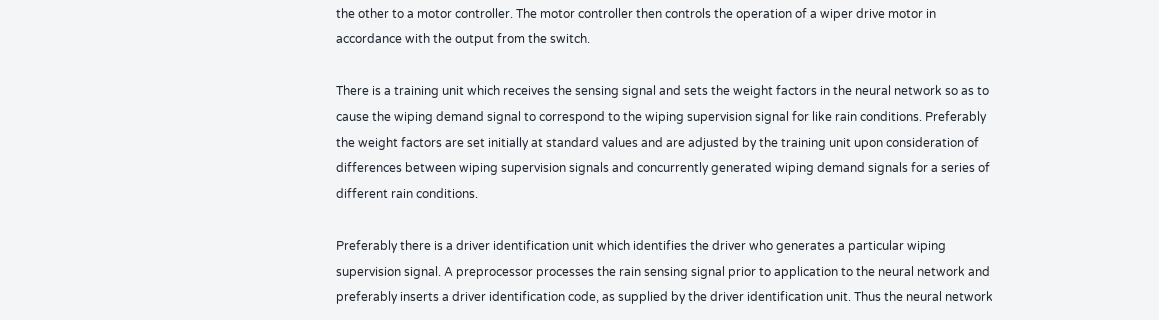the other to a motor controller. The motor controller then controls the operation of a wiper drive motor in accordance with the output from the switch.

There is a training unit which receives the sensing signal and sets the weight factors in the neural network so as to cause the wiping demand signal to correspond to the wiping supervision signal for like rain conditions. Preferably the weight factors are set initially at standard values and are adjusted by the training unit upon consideration of differences between wiping supervision signals and concurrently generated wiping demand signals for a series of different rain conditions.

Preferably there is a driver identification unit which identifies the driver who generates a particular wiping supervision signal. A preprocessor processes the rain sensing signal prior to application to the neural network and preferably inserts a driver identification code, as supplied by the driver identification unit. Thus the neural network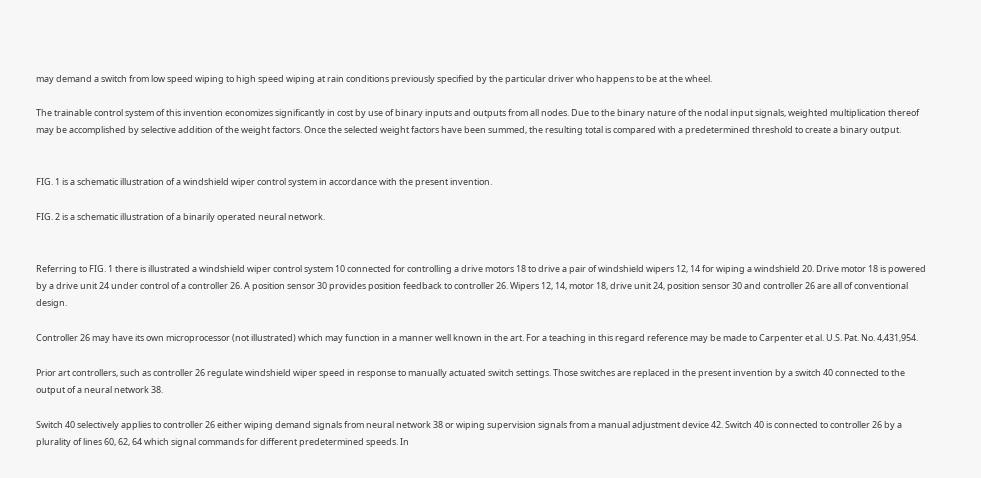may demand a switch from low speed wiping to high speed wiping at rain conditions previously specified by the particular driver who happens to be at the wheel.

The trainable control system of this invention economizes significantly in cost by use of binary inputs and outputs from all nodes. Due to the binary nature of the nodal input signals, weighted multiplication thereof may be accomplished by selective addition of the weight factors. Once the selected weight factors have been summed, the resulting total is compared with a predetermined threshold to create a binary output.


FIG. 1 is a schematic illustration of a windshield wiper control system in accordance with the present invention.

FIG. 2 is a schematic illustration of a binarily operated neural network.


Referring to FIG. 1 there is illustrated a windshield wiper control system 10 connected for controlling a drive motors 18 to drive a pair of windshield wipers 12, 14 for wiping a windshield 20. Drive motor 18 is powered by a drive unit 24 under control of a controller 26. A position sensor 30 provides position feedback to controller 26. Wipers 12, 14, motor 18, drive unit 24, position sensor 30 and controller 26 are all of conventional design.

Controller 26 may have its own microprocessor (not illustrated) which may function in a manner well known in the art. For a teaching in this regard reference may be made to Carpenter et al. U.S. Pat. No. 4,431,954.

Prior art controllers, such as controller 26 regulate windshield wiper speed in response to manually actuated switch settings. Those switches are replaced in the present invention by a switch 40 connected to the output of a neural network 38.

Switch 40 selectively applies to controller 26 either wiping demand signals from neural network 38 or wiping supervision signals from a manual adjustment device 42. Switch 40 is connected to controller 26 by a plurality of lines 60, 62, 64 which signal commands for different predetermined speeds. In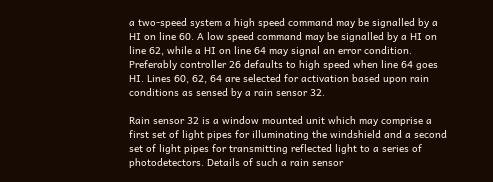a two-speed system a high speed command may be signalled by a HI on line 60. A low speed command may be signalled by a HI on line 62, while a HI on line 64 may signal an error condition. Preferably controller 26 defaults to high speed when line 64 goes HI. Lines 60, 62, 64 are selected for activation based upon rain conditions as sensed by a rain sensor 32.

Rain sensor 32 is a window mounted unit which may comprise a first set of light pipes for illuminating the windshield and a second set of light pipes for transmitting reflected light to a series of photodetectors. Details of such a rain sensor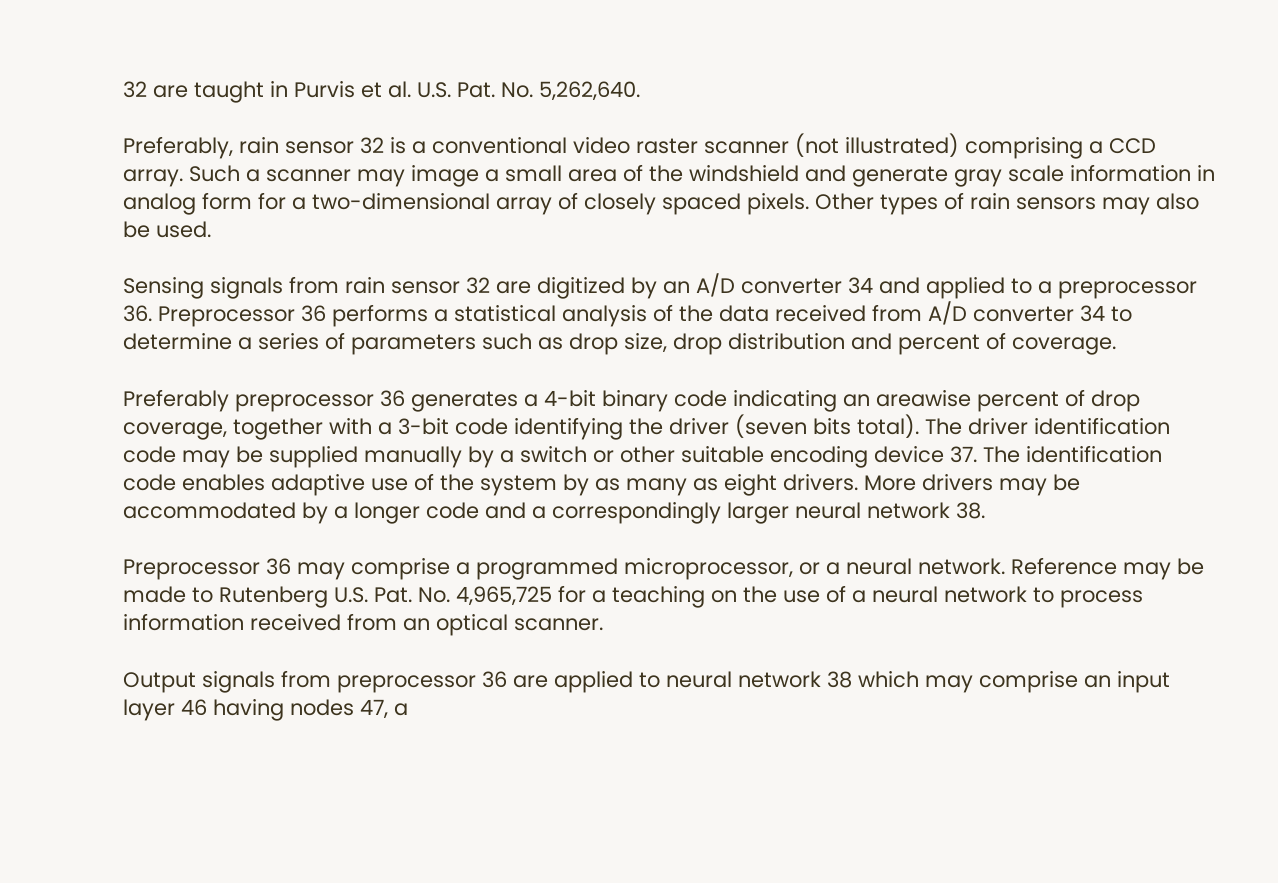32 are taught in Purvis et al. U.S. Pat. No. 5,262,640.

Preferably, rain sensor 32 is a conventional video raster scanner (not illustrated) comprising a CCD array. Such a scanner may image a small area of the windshield and generate gray scale information in analog form for a two-dimensional array of closely spaced pixels. Other types of rain sensors may also be used.

Sensing signals from rain sensor 32 are digitized by an A/D converter 34 and applied to a preprocessor 36. Preprocessor 36 performs a statistical analysis of the data received from A/D converter 34 to determine a series of parameters such as drop size, drop distribution and percent of coverage.

Preferably preprocessor 36 generates a 4-bit binary code indicating an areawise percent of drop coverage, together with a 3-bit code identifying the driver (seven bits total). The driver identification code may be supplied manually by a switch or other suitable encoding device 37. The identification code enables adaptive use of the system by as many as eight drivers. More drivers may be accommodated by a longer code and a correspondingly larger neural network 38.

Preprocessor 36 may comprise a programmed microprocessor, or a neural network. Reference may be made to Rutenberg U.S. Pat. No. 4,965,725 for a teaching on the use of a neural network to process information received from an optical scanner.

Output signals from preprocessor 36 are applied to neural network 38 which may comprise an input layer 46 having nodes 47, a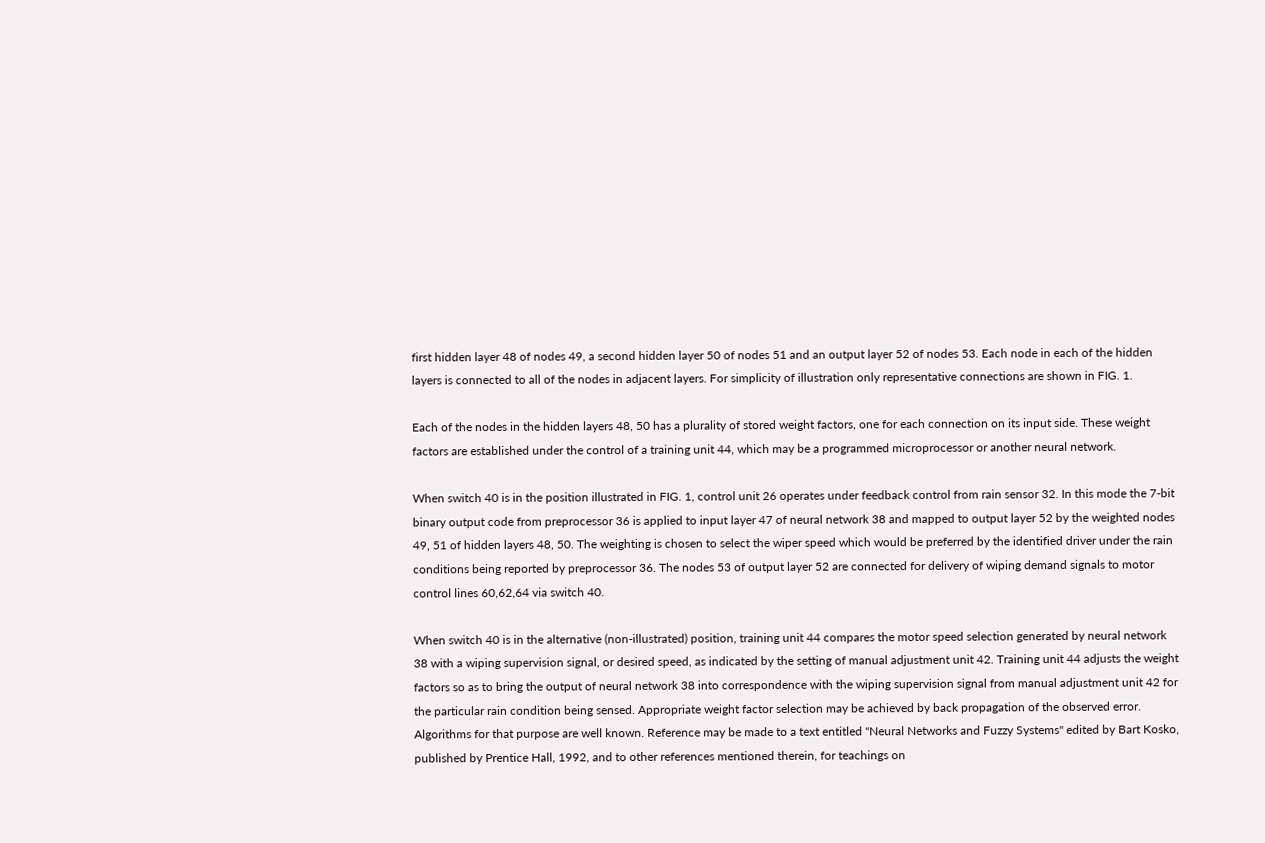first hidden layer 48 of nodes 49, a second hidden layer 50 of nodes 51 and an output layer 52 of nodes 53. Each node in each of the hidden layers is connected to all of the nodes in adjacent layers. For simplicity of illustration only representative connections are shown in FIG. 1.

Each of the nodes in the hidden layers 48, 50 has a plurality of stored weight factors, one for each connection on its input side. These weight factors are established under the control of a training unit 44, which may be a programmed microprocessor or another neural network.

When switch 40 is in the position illustrated in FIG. 1, control unit 26 operates under feedback control from rain sensor 32. In this mode the 7-bit binary output code from preprocessor 36 is applied to input layer 47 of neural network 38 and mapped to output layer 52 by the weighted nodes 49, 51 of hidden layers 48, 50. The weighting is chosen to select the wiper speed which would be preferred by the identified driver under the rain conditions being reported by preprocessor 36. The nodes 53 of output layer 52 are connected for delivery of wiping demand signals to motor control lines 60,62,64 via switch 40.

When switch 40 is in the alternative (non-illustrated) position, training unit 44 compares the motor speed selection generated by neural network 38 with a wiping supervision signal, or desired speed, as indicated by the setting of manual adjustment unit 42. Training unit 44 adjusts the weight factors so as to bring the output of neural network 38 into correspondence with the wiping supervision signal from manual adjustment unit 42 for the particular rain condition being sensed. Appropriate weight factor selection may be achieved by back propagation of the observed error. Algorithms for that purpose are well known. Reference may be made to a text entitled "Neural Networks and Fuzzy Systems" edited by Bart Kosko, published by Prentice Hall, 1992, and to other references mentioned therein, for teachings on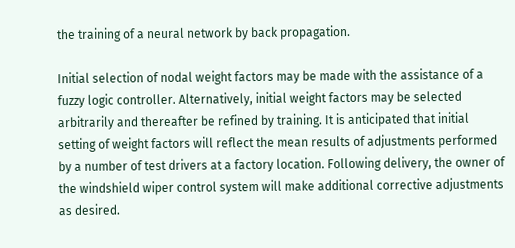the training of a neural network by back propagation.

Initial selection of nodal weight factors may be made with the assistance of a fuzzy logic controller. Alternatively, initial weight factors may be selected arbitrarily and thereafter be refined by training. It is anticipated that initial setting of weight factors will reflect the mean results of adjustments performed by a number of test drivers at a factory location. Following delivery, the owner of the windshield wiper control system will make additional corrective adjustments as desired.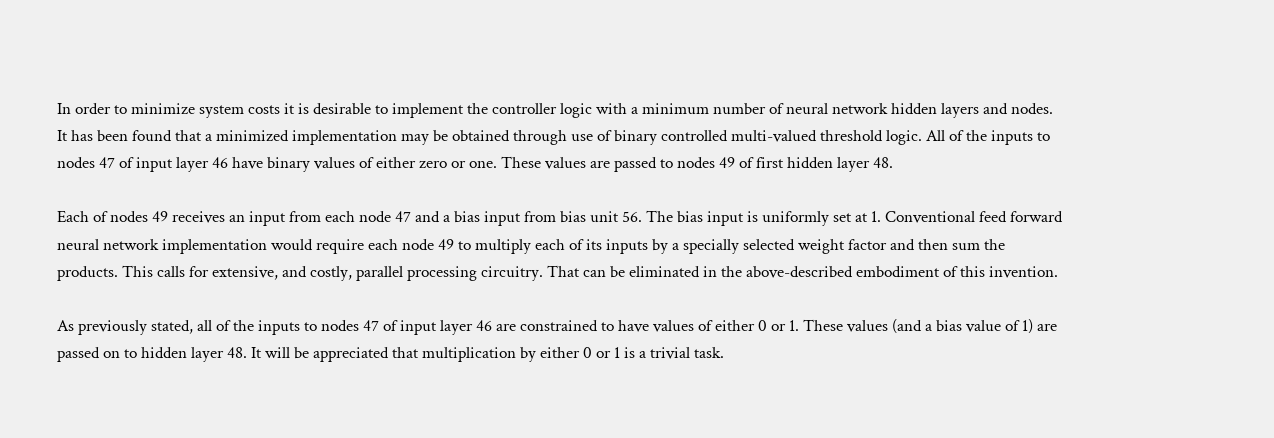In order to minimize system costs it is desirable to implement the controller logic with a minimum number of neural network hidden layers and nodes. It has been found that a minimized implementation may be obtained through use of binary controlled multi-valued threshold logic. All of the inputs to nodes 47 of input layer 46 have binary values of either zero or one. These values are passed to nodes 49 of first hidden layer 48.

Each of nodes 49 receives an input from each node 47 and a bias input from bias unit 56. The bias input is uniformly set at 1. Conventional feed forward neural network implementation would require each node 49 to multiply each of its inputs by a specially selected weight factor and then sum the products. This calls for extensive, and costly, parallel processing circuitry. That can be eliminated in the above-described embodiment of this invention.

As previously stated, all of the inputs to nodes 47 of input layer 46 are constrained to have values of either 0 or 1. These values (and a bias value of 1) are passed on to hidden layer 48. It will be appreciated that multiplication by either 0 or 1 is a trivial task.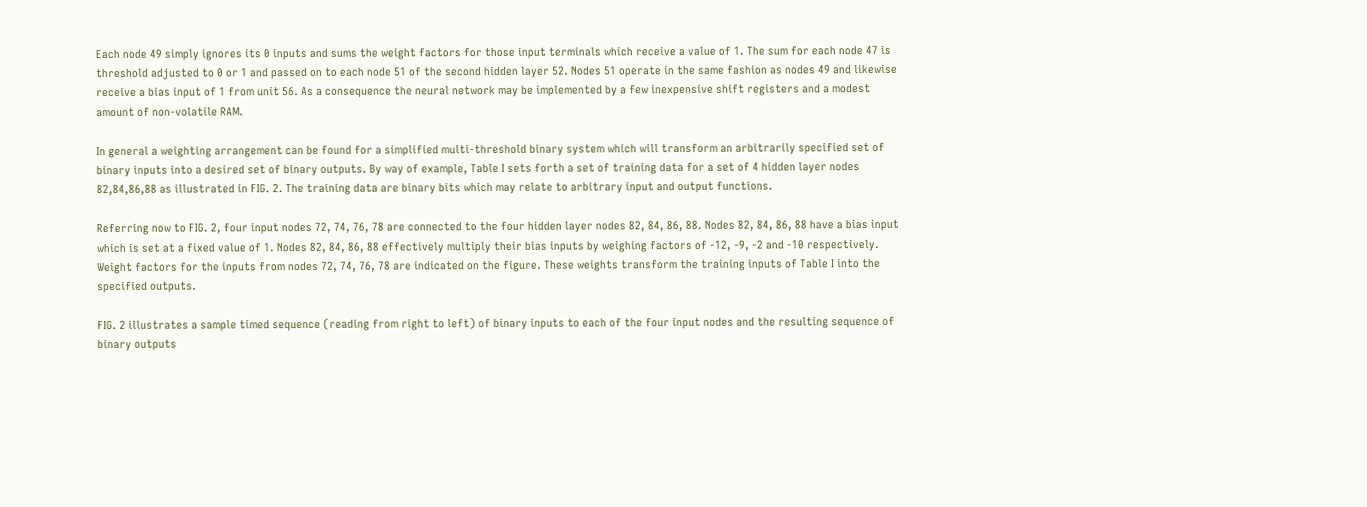Each node 49 simply ignores its 0 inputs and sums the weight factors for those input terminals which receive a value of 1. The sum for each node 47 is threshold adjusted to 0 or 1 and passed on to each node 51 of the second hidden layer 52. Nodes 51 operate in the same fashion as nodes 49 and likewise receive a bias input of 1 from unit 56. As a consequence the neural network may be implemented by a few inexpensive shift registers and a modest amount of non-volatile RAM.

In general a weighting arrangement can be found for a simplified multi-threshold binary system which will transform an arbitrarily specified set of binary inputs into a desired set of binary outputs. By way of example, Table I sets forth a set of training data for a set of 4 hidden layer nodes 82,84,86,88 as illustrated in FIG. 2. The training data are binary bits which may relate to arbitrary input and output functions.

Referring now to FIG. 2, four input nodes 72, 74, 76, 78 are connected to the four hidden layer nodes 82, 84, 86, 88. Nodes 82, 84, 86, 88 have a bias input which is set at a fixed value of 1. Nodes 82, 84, 86, 88 effectively multiply their bias inputs by weighing factors of -12, -9, -2 and -10 respectively. Weight factors for the inputs from nodes 72, 74, 76, 78 are indicated on the figure. These weights transform the training inputs of Table I into the specified outputs.

FIG. 2 illustrates a sample timed sequence (reading from right to left) of binary inputs to each of the four input nodes and the resulting sequence of binary outputs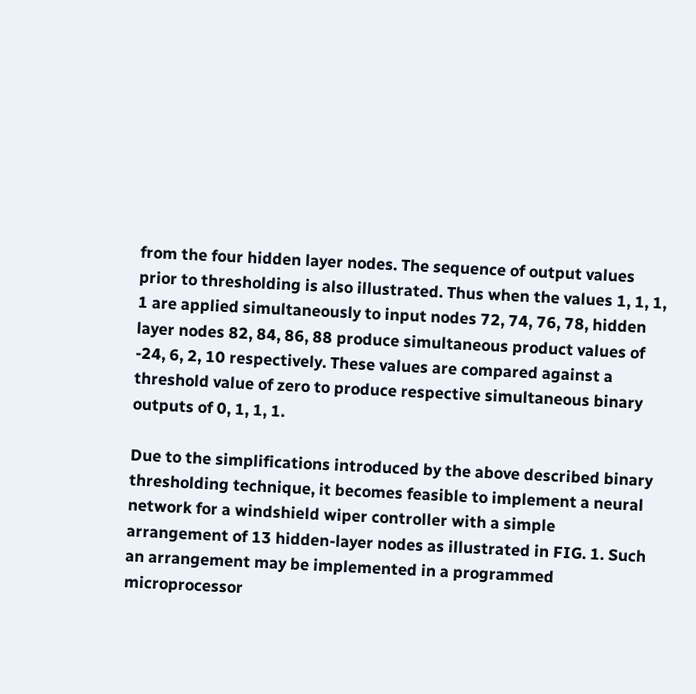from the four hidden layer nodes. The sequence of output values prior to thresholding is also illustrated. Thus when the values 1, 1, 1, 1 are applied simultaneously to input nodes 72, 74, 76, 78, hidden layer nodes 82, 84, 86, 88 produce simultaneous product values of -24, 6, 2, 10 respectively. These values are compared against a threshold value of zero to produce respective simultaneous binary outputs of 0, 1, 1, 1.

Due to the simplifications introduced by the above described binary thresholding technique, it becomes feasible to implement a neural network for a windshield wiper controller with a simple arrangement of 13 hidden-layer nodes as illustrated in FIG. 1. Such an arrangement may be implemented in a programmed microprocessor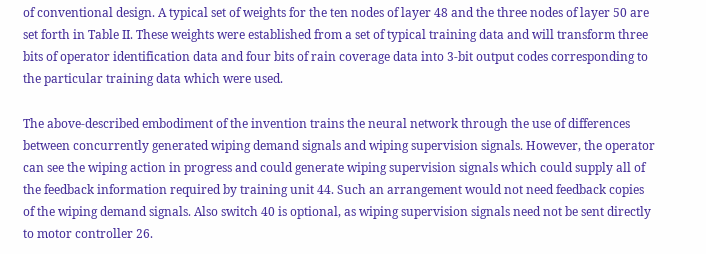of conventional design. A typical set of weights for the ten nodes of layer 48 and the three nodes of layer 50 are set forth in Table II. These weights were established from a set of typical training data and will transform three bits of operator identification data and four bits of rain coverage data into 3-bit output codes corresponding to the particular training data which were used.

The above-described embodiment of the invention trains the neural network through the use of differences between concurrently generated wiping demand signals and wiping supervision signals. However, the operator can see the wiping action in progress and could generate wiping supervision signals which could supply all of the feedback information required by training unit 44. Such an arrangement would not need feedback copies of the wiping demand signals. Also switch 40 is optional, as wiping supervision signals need not be sent directly to motor controller 26.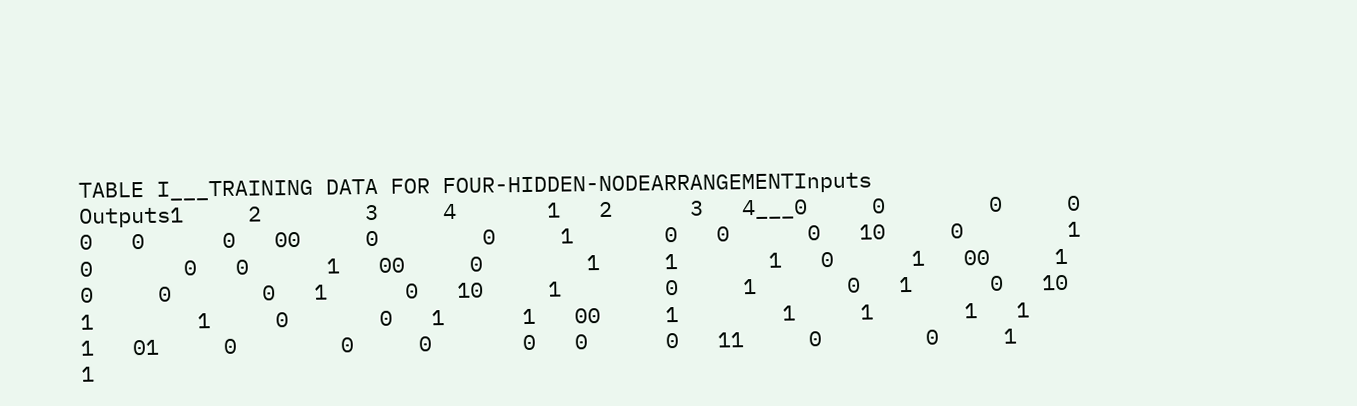TABLE I___TRAINING DATA FOR FOUR-HIDDEN-NODEARRANGEMENTInputs             Outputs1     2        3     4       1   2      3   4___0     0        0     0       0   0      0   00     0        0     1       0   0      0   10     0        1     0       0   0      1   00     0        1     1       1   0      1   00     1        0     0       0   1      0   10     1        0     1       0   1      0   10     1        1     0       0   1      1   00     1        1     1       1   1      1   01     0        0     0       0   0      0   11     0        0     1       1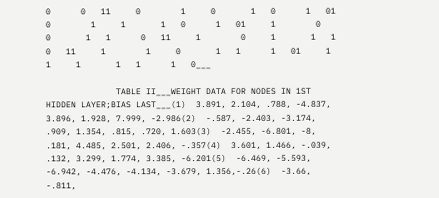0      0   11     0        1     0       1   0      1   01     0        1     1       1   0      1   01     1        0     0       1   1      0   11     1        0     1       1   1      0   11     1        1     0       1   1      1   01     1        1     1       1   1      1   0___

              TABLE II___WEIGHT DATA FOR NODES IN 1ST HIDDEN LAYER;BIAS LAST___(1)  3.891, 2.104, .788, -4.837, 3.896, 1.928, 7.999, -2.986(2)  -.587, -2.403, -3.174, .909, 1.354, .815, .720, 1.603(3)  -2.455, -6.801, -8, .181, 4.485, 2.501, 2.406, -.357(4)  3.601, 1.466, -.039, .132, 3.299, 1.774, 3.385, -6.201(5)  -6.469, -5.593, -6.942, -4.476, -4.134, -3.679, 1.356,-.26(6)  -3.66, -.811,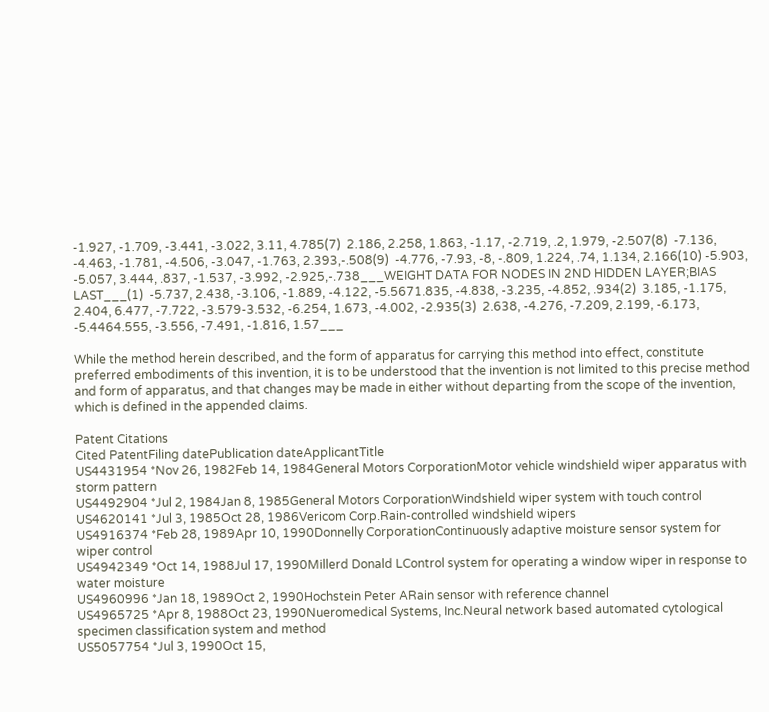-1.927, -1.709, -3.441, -3.022, 3.11, 4.785(7)  2.186, 2.258, 1.863, -1.17, -2.719, .2, 1.979, -2.507(8)  -7.136, -4.463, -1.781, -4.506, -3.047, -1.763, 2.393,-.508(9)  -4.776, -7.93, -8, -.809, 1.224, .74, 1.134, 2.166(10) -5.903, -5.057, 3.444, .837, -1.537, -3.992, -2.925,-.738___WEIGHT DATA FOR NODES IN 2ND HIDDEN LAYER;BIAS LAST___(1)  -5.737, 2.438, -3.106, -1.889, -4.122, -5.5671.835, -4.838, -3.235, -4.852, .934(2)  3.185, -1.175, 2.404, 6.477, -7.722, -3.579-3.532, -6.254, 1.673, -4.002, -2.935(3)  2.638, -4.276, -7.209, 2.199, -6.173, -5.4464.555, -3.556, -7.491, -1.816, 1.57___

While the method herein described, and the form of apparatus for carrying this method into effect, constitute preferred embodiments of this invention, it is to be understood that the invention is not limited to this precise method and form of apparatus, and that changes may be made in either without departing from the scope of the invention, which is defined in the appended claims.

Patent Citations
Cited PatentFiling datePublication dateApplicantTitle
US4431954 *Nov 26, 1982Feb 14, 1984General Motors CorporationMotor vehicle windshield wiper apparatus with storm pattern
US4492904 *Jul 2, 1984Jan 8, 1985General Motors CorporationWindshield wiper system with touch control
US4620141 *Jul 3, 1985Oct 28, 1986Vericom Corp.Rain-controlled windshield wipers
US4916374 *Feb 28, 1989Apr 10, 1990Donnelly CorporationContinuously adaptive moisture sensor system for wiper control
US4942349 *Oct 14, 1988Jul 17, 1990Millerd Donald LControl system for operating a window wiper in response to water moisture
US4960996 *Jan 18, 1989Oct 2, 1990Hochstein Peter ARain sensor with reference channel
US4965725 *Apr 8, 1988Oct 23, 1990Nueromedical Systems, Inc.Neural network based automated cytological specimen classification system and method
US5057754 *Jul 3, 1990Oct 15,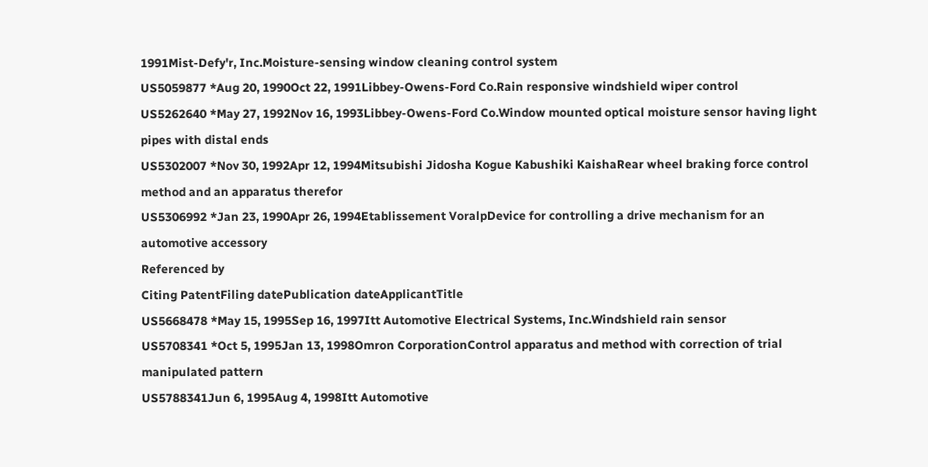1991Mist-Defy'r, Inc.Moisture-sensing window cleaning control system
US5059877 *Aug 20, 1990Oct 22, 1991Libbey-Owens-Ford Co.Rain responsive windshield wiper control
US5262640 *May 27, 1992Nov 16, 1993Libbey-Owens-Ford Co.Window mounted optical moisture sensor having light pipes with distal ends
US5302007 *Nov 30, 1992Apr 12, 1994Mitsubishi Jidosha Kogue Kabushiki KaishaRear wheel braking force control method and an apparatus therefor
US5306992 *Jan 23, 1990Apr 26, 1994Etablissement VoralpDevice for controlling a drive mechanism for an automotive accessory
Referenced by
Citing PatentFiling datePublication dateApplicantTitle
US5668478 *May 15, 1995Sep 16, 1997Itt Automotive Electrical Systems, Inc.Windshield rain sensor
US5708341 *Oct 5, 1995Jan 13, 1998Omron CorporationControl apparatus and method with correction of trial manipulated pattern
US5788341Jun 6, 1995Aug 4, 1998Itt Automotive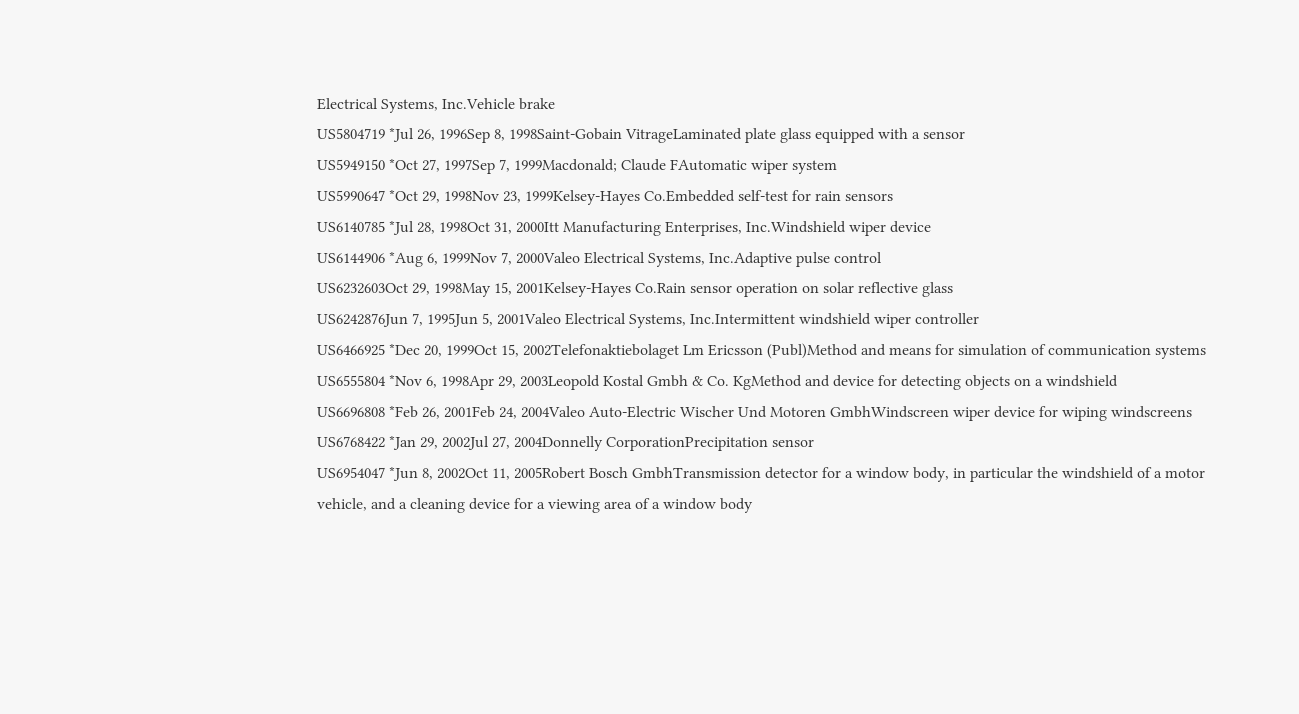Electrical Systems, Inc.Vehicle brake
US5804719 *Jul 26, 1996Sep 8, 1998Saint-Gobain VitrageLaminated plate glass equipped with a sensor
US5949150 *Oct 27, 1997Sep 7, 1999Macdonald; Claude FAutomatic wiper system
US5990647 *Oct 29, 1998Nov 23, 1999Kelsey-Hayes Co.Embedded self-test for rain sensors
US6140785 *Jul 28, 1998Oct 31, 2000Itt Manufacturing Enterprises, Inc.Windshield wiper device
US6144906 *Aug 6, 1999Nov 7, 2000Valeo Electrical Systems, Inc.Adaptive pulse control
US6232603Oct 29, 1998May 15, 2001Kelsey-Hayes Co.Rain sensor operation on solar reflective glass
US6242876Jun 7, 1995Jun 5, 2001Valeo Electrical Systems, Inc.Intermittent windshield wiper controller
US6466925 *Dec 20, 1999Oct 15, 2002Telefonaktiebolaget Lm Ericsson (Publ)Method and means for simulation of communication systems
US6555804 *Nov 6, 1998Apr 29, 2003Leopold Kostal Gmbh & Co. KgMethod and device for detecting objects on a windshield
US6696808 *Feb 26, 2001Feb 24, 2004Valeo Auto-Electric Wischer Und Motoren GmbhWindscreen wiper device for wiping windscreens
US6768422 *Jan 29, 2002Jul 27, 2004Donnelly CorporationPrecipitation sensor
US6954047 *Jun 8, 2002Oct 11, 2005Robert Bosch GmbhTransmission detector for a window body, in particular the windshield of a motor vehicle, and a cleaning device for a viewing area of a window body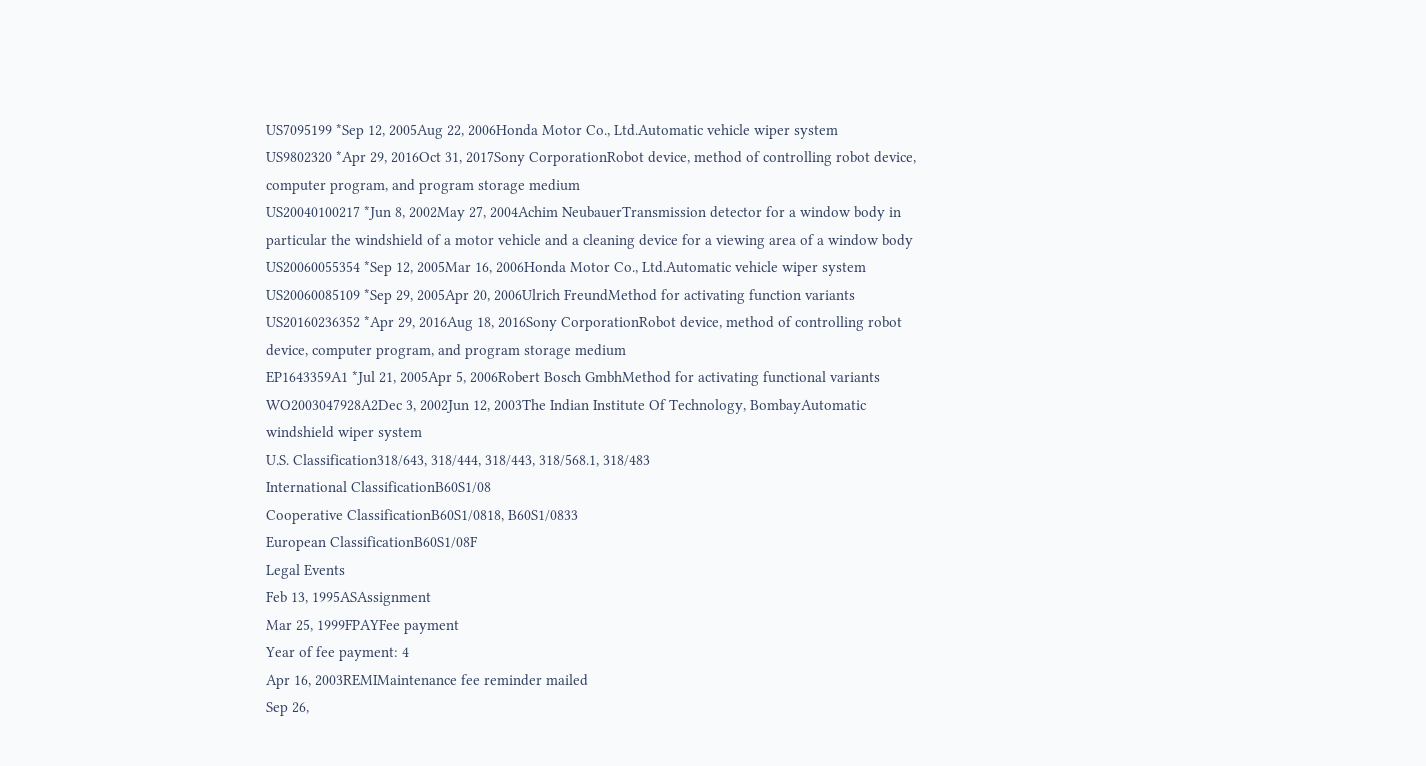US7095199 *Sep 12, 2005Aug 22, 2006Honda Motor Co., Ltd.Automatic vehicle wiper system
US9802320 *Apr 29, 2016Oct 31, 2017Sony CorporationRobot device, method of controlling robot device, computer program, and program storage medium
US20040100217 *Jun 8, 2002May 27, 2004Achim NeubauerTransmission detector for a window body in particular the windshield of a motor vehicle and a cleaning device for a viewing area of a window body
US20060055354 *Sep 12, 2005Mar 16, 2006Honda Motor Co., Ltd.Automatic vehicle wiper system
US20060085109 *Sep 29, 2005Apr 20, 2006Ulrich FreundMethod for activating function variants
US20160236352 *Apr 29, 2016Aug 18, 2016Sony CorporationRobot device, method of controlling robot device, computer program, and program storage medium
EP1643359A1 *Jul 21, 2005Apr 5, 2006Robert Bosch GmbhMethod for activating functional variants
WO2003047928A2Dec 3, 2002Jun 12, 2003The Indian Institute Of Technology, BombayAutomatic windshield wiper system
U.S. Classification318/643, 318/444, 318/443, 318/568.1, 318/483
International ClassificationB60S1/08
Cooperative ClassificationB60S1/0818, B60S1/0833
European ClassificationB60S1/08F
Legal Events
Feb 13, 1995ASAssignment
Mar 25, 1999FPAYFee payment
Year of fee payment: 4
Apr 16, 2003REMIMaintenance fee reminder mailed
Sep 26,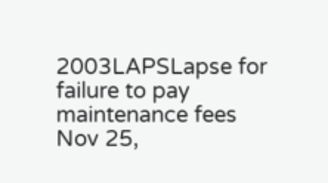2003LAPSLapse for failure to pay maintenance fees
Nov 25,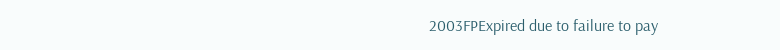2003FPExpired due to failure to pay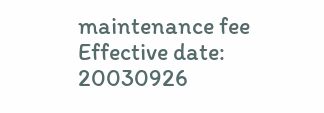maintenance fee
Effective date: 20030926